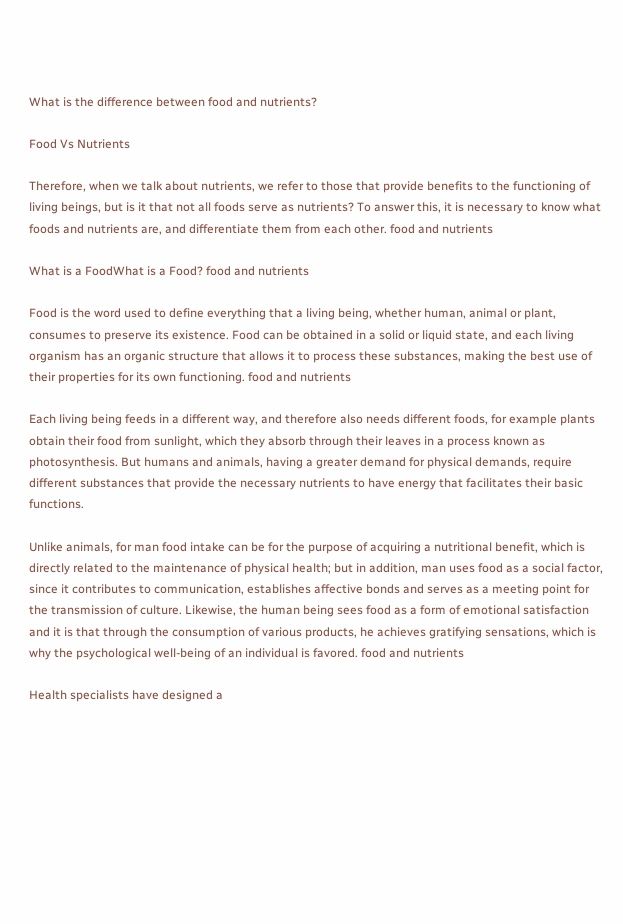What is the difference between food and nutrients?

Food Vs Nutrients

Therefore, when we talk about nutrients, we refer to those that provide benefits to the functioning of living beings, but is it that not all foods serve as nutrients? To answer this, it is necessary to know what foods and nutrients are, and differentiate them from each other. food and nutrients

What is a FoodWhat is a Food? food and nutrients

Food is the word used to define everything that a living being, whether human, animal or plant, consumes to preserve its existence. Food can be obtained in a solid or liquid state, and each living organism has an organic structure that allows it to process these substances, making the best use of their properties for its own functioning. food and nutrients

Each living being feeds in a different way, and therefore also needs different foods, for example plants obtain their food from sunlight, which they absorb through their leaves in a process known as photosynthesis. But humans and animals, having a greater demand for physical demands, require different substances that provide the necessary nutrients to have energy that facilitates their basic functions.

Unlike animals, for man food intake can be for the purpose of acquiring a nutritional benefit, which is directly related to the maintenance of physical health; but in addition, man uses food as a social factor, since it contributes to communication, establishes affective bonds and serves as a meeting point for the transmission of culture. Likewise, the human being sees food as a form of emotional satisfaction and it is that through the consumption of various products, he achieves gratifying sensations, which is why the psychological well-being of an individual is favored. food and nutrients

Health specialists have designed a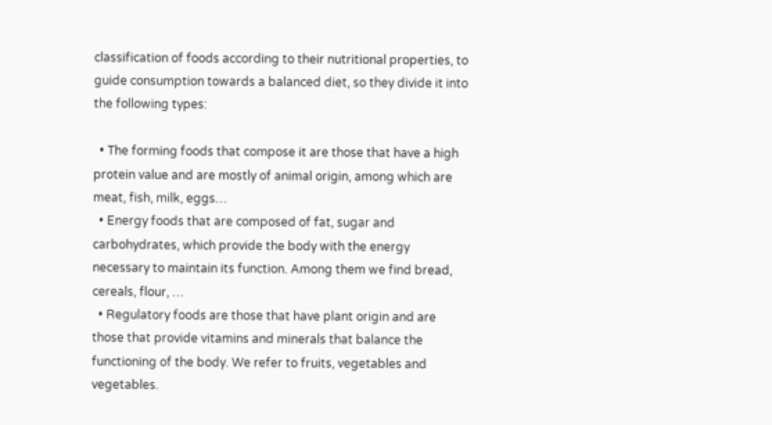classification of foods according to their nutritional properties, to guide consumption towards a balanced diet, so they divide it into the following types:

  • The forming foods that compose it are those that have a high protein value and are mostly of animal origin, among which are meat, fish, milk, eggs…
  • Energy foods that are composed of fat, sugar and carbohydrates, which provide the body with the energy necessary to maintain its function. Among them we find bread, cereals, flour, …
  • Regulatory foods are those that have plant origin and are those that provide vitamins and minerals that balance the functioning of the body. We refer to fruits, vegetables and vegetables.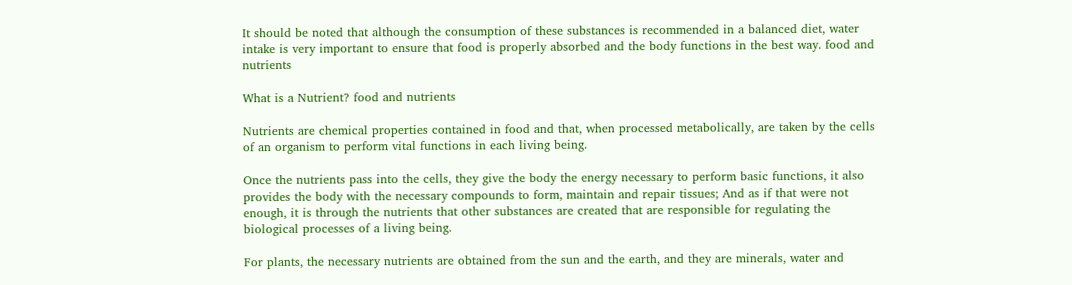It should be noted that although the consumption of these substances is recommended in a balanced diet, water intake is very important to ensure that food is properly absorbed and the body functions in the best way. food and nutrients

What is a Nutrient? food and nutrients

Nutrients are chemical properties contained in food and that, when processed metabolically, are taken by the cells of an organism to perform vital functions in each living being.

Once the nutrients pass into the cells, they give the body the energy necessary to perform basic functions, it also provides the body with the necessary compounds to form, maintain and repair tissues; And as if that were not enough, it is through the nutrients that other substances are created that are responsible for regulating the biological processes of a living being.

For plants, the necessary nutrients are obtained from the sun and the earth, and they are minerals, water and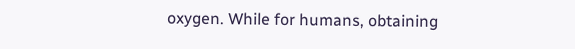oxygen. While for humans, obtaining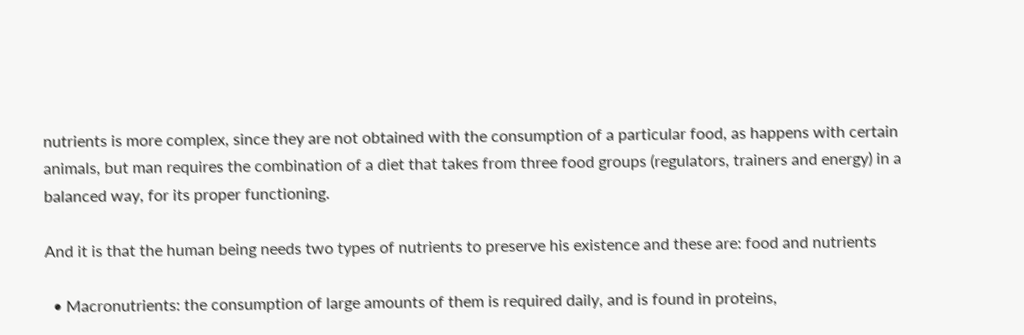nutrients is more complex, since they are not obtained with the consumption of a particular food, as happens with certain animals, but man requires the combination of a diet that takes from three food groups (regulators, trainers and energy) in a balanced way, for its proper functioning.

And it is that the human being needs two types of nutrients to preserve his existence and these are: food and nutrients

  • Macronutrients: the consumption of large amounts of them is required daily, and is found in proteins,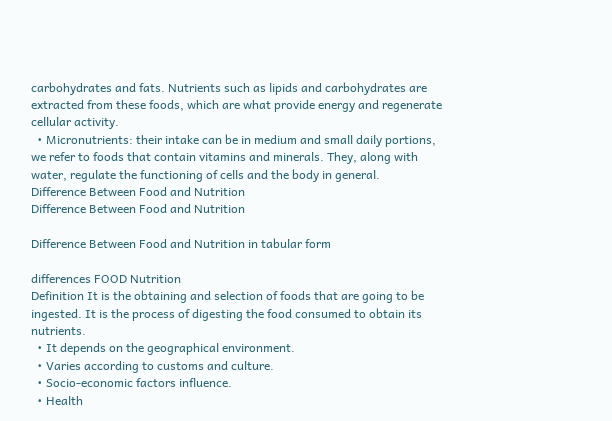carbohydrates and fats. Nutrients such as lipids and carbohydrates are extracted from these foods, which are what provide energy and regenerate cellular activity.
  • Micronutrients: their intake can be in medium and small daily portions, we refer to foods that contain vitamins and minerals. They, along with water, regulate the functioning of cells and the body in general.
Difference Between Food and Nutrition
Difference Between Food and Nutrition

Difference Between Food and Nutrition in tabular form

differences FOOD Nutrition
Definition It is the obtaining and selection of foods that are going to be ingested. It is the process of digesting the food consumed to obtain its nutrients.
  • It depends on the geographical environment.
  • Varies according to customs and culture.
  • Socio-economic factors influence.
  • Health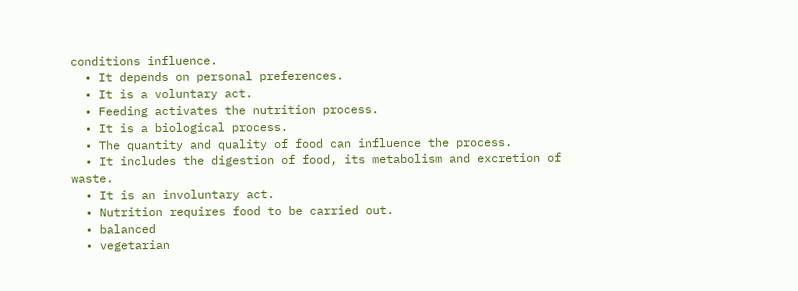conditions influence.
  • It depends on personal preferences.
  • It is a voluntary act.
  • Feeding activates the nutrition process.
  • It is a biological process.
  • The quantity and quality of food can influence the process.
  • It includes the digestion of food, its metabolism and excretion of waste.
  • It is an involuntary act.
  • Nutrition requires food to be carried out.
  • balanced
  • vegetarian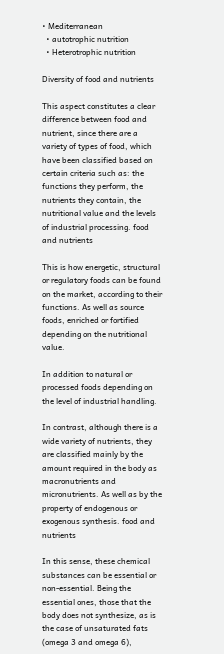• Mediterranean
  • autotrophic nutrition
  • Heterotrophic nutrition

Diversity of food and nutrients

This aspect constitutes a clear difference between food and nutrient, since there are a variety of types of food, which have been classified based on certain criteria such as: the functions they perform, the nutrients they contain, the nutritional value and the levels of industrial processing. food and nutrients

This is how energetic, structural or regulatory foods can be found on the market, according to their functions. As well as source foods, enriched or fortified depending on the nutritional value.

In addition to natural or processed foods depending on the level of industrial handling.

In contrast, although there is a wide variety of nutrients, they are classified mainly by the amount required in the body as macronutrients and micronutrients. As well as by the property of endogenous or exogenous synthesis. food and nutrients

In this sense, these chemical substances can be essential or non-essential. Being the essential ones, those that the body does not synthesize, as is the case of unsaturated fats (omega 3 and omega 6),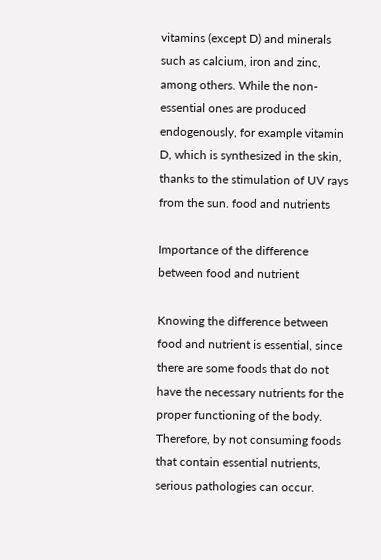vitamins (except D) and minerals such as calcium, iron and zinc, among others. While the non-essential ones are produced endogenously, for example vitamin D, which is synthesized in the skin, thanks to the stimulation of UV rays from the sun. food and nutrients

Importance of the difference between food and nutrient

Knowing the difference between food and nutrient is essential, since there are some foods that do not have the necessary nutrients for the proper functioning of the body. Therefore, by not consuming foods that contain essential nutrients, serious pathologies can occur.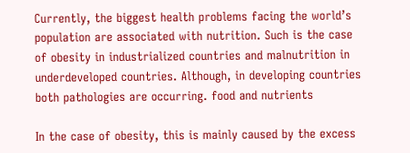Currently, the biggest health problems facing the world’s population are associated with nutrition. Such is the case of obesity in industrialized countries and malnutrition in underdeveloped countries. Although, in developing countries both pathologies are occurring. food and nutrients

In the case of obesity, this is mainly caused by the excess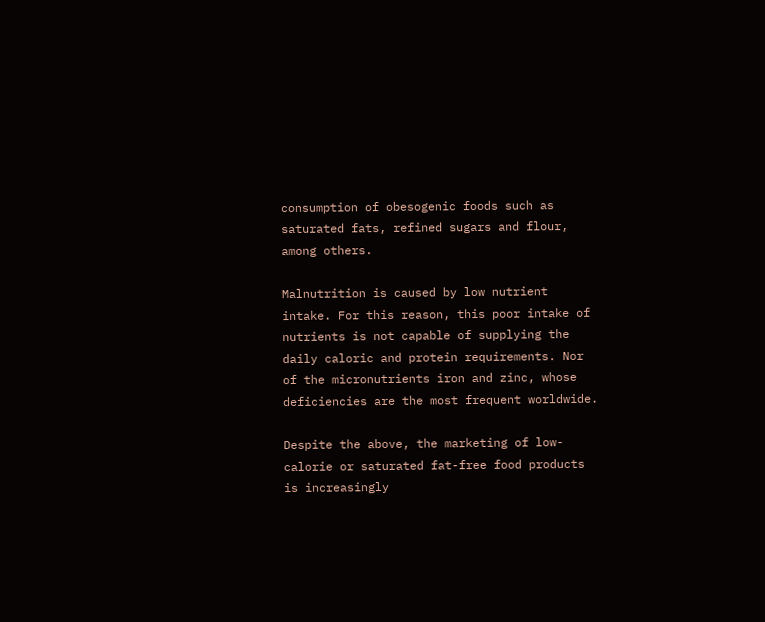consumption of obesogenic foods such as saturated fats, refined sugars and flour, among others.

Malnutrition is caused by low nutrient intake. For this reason, this poor intake of nutrients is not capable of supplying the daily caloric and protein requirements. Nor of the micronutrients iron and zinc, whose deficiencies are the most frequent worldwide.

Despite the above, the marketing of low-calorie or saturated fat-free food products is increasingly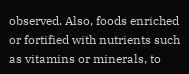observed. Also, foods enriched or fortified with nutrients such as vitamins or minerals, to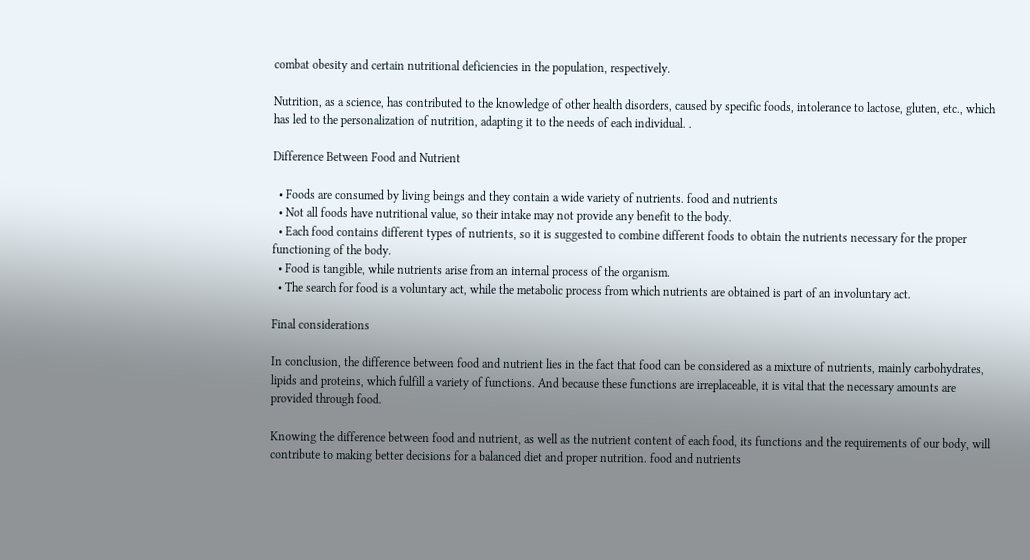combat obesity and certain nutritional deficiencies in the population, respectively.

Nutrition, as a science, has contributed to the knowledge of other health disorders, caused by specific foods, intolerance to lactose, gluten, etc., which has led to the personalization of nutrition, adapting it to the needs of each individual. .

Difference Between Food and Nutrient

  • Foods are consumed by living beings and they contain a wide variety of nutrients. food and nutrients
  • Not all foods have nutritional value, so their intake may not provide any benefit to the body.
  • Each food contains different types of nutrients, so it is suggested to combine different foods to obtain the nutrients necessary for the proper functioning of the body.
  • Food is tangible, while nutrients arise from an internal process of the organism.
  • The search for food is a voluntary act, while the metabolic process from which nutrients are obtained is part of an involuntary act.

Final considerations

In conclusion, the difference between food and nutrient lies in the fact that food can be considered as a mixture of nutrients, mainly carbohydrates, lipids and proteins, which fulfill a variety of functions. And because these functions are irreplaceable, it is vital that the necessary amounts are provided through food.

Knowing the difference between food and nutrient, as well as the nutrient content of each food, its functions and the requirements of our body, will contribute to making better decisions for a balanced diet and proper nutrition. food and nutrients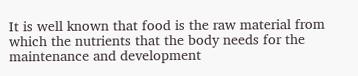It is well known that food is the raw material from which the nutrients that the body needs for the maintenance and development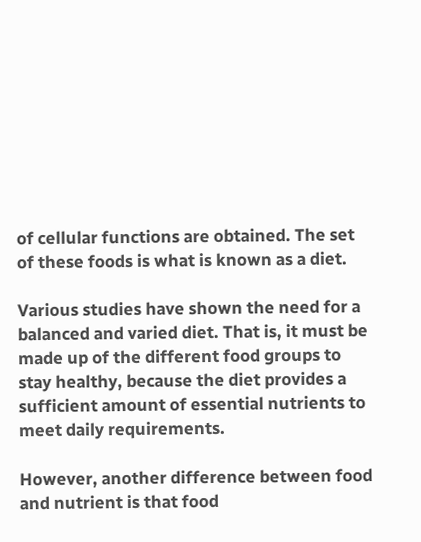of cellular functions are obtained. The set of these foods is what is known as a diet.

Various studies have shown the need for a balanced and varied diet. That is, it must be made up of the different food groups to stay healthy, because the diet provides a sufficient amount of essential nutrients to meet daily requirements.

However, another difference between food and nutrient is that food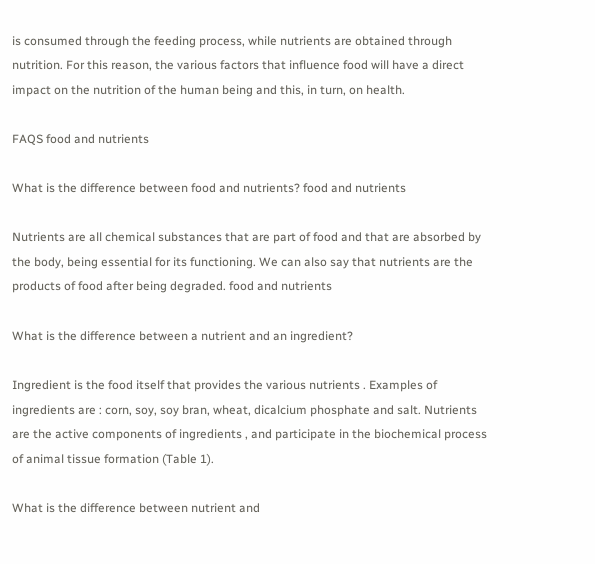is consumed through the feeding process, while nutrients are obtained through nutrition. For this reason, the various factors that influence food will have a direct impact on the nutrition of the human being and this, in turn, on health.

FAQS food and nutrients

What is the difference between food and nutrients? food and nutrients

Nutrients are all chemical substances that are part of food and that are absorbed by the body, being essential for its functioning. We can also say that nutrients are the products of food after being degraded. food and nutrients

What is the difference between a nutrient and an ingredient?

Ingredient is the food itself that provides the various nutrients . Examples of ingredients are : corn, soy, soy bran, wheat, dicalcium phosphate and salt. Nutrients are the active components of ingredients , and participate in the biochemical process of animal tissue formation (Table 1).

What is the difference between nutrient and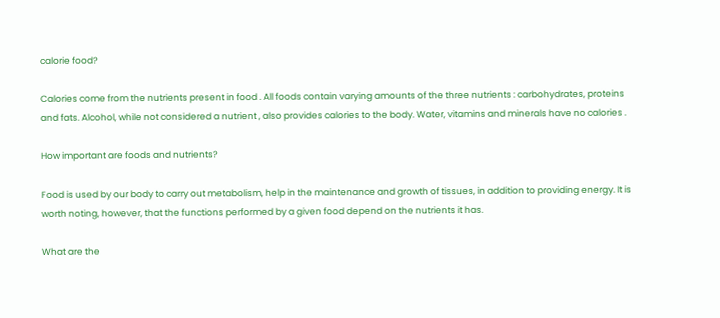calorie food?

Calories come from the nutrients present in food . All foods contain varying amounts of the three nutrients : carbohydrates, proteins and fats. Alcohol, while not considered a nutrient , also provides calories to the body. Water, vitamins and minerals have no calories .

How important are foods and nutrients?

Food is used by our body to carry out metabolism, help in the maintenance and growth of tissues, in addition to providing energy. It is worth noting, however, that the functions performed by a given food depend on the nutrients it has.

What are the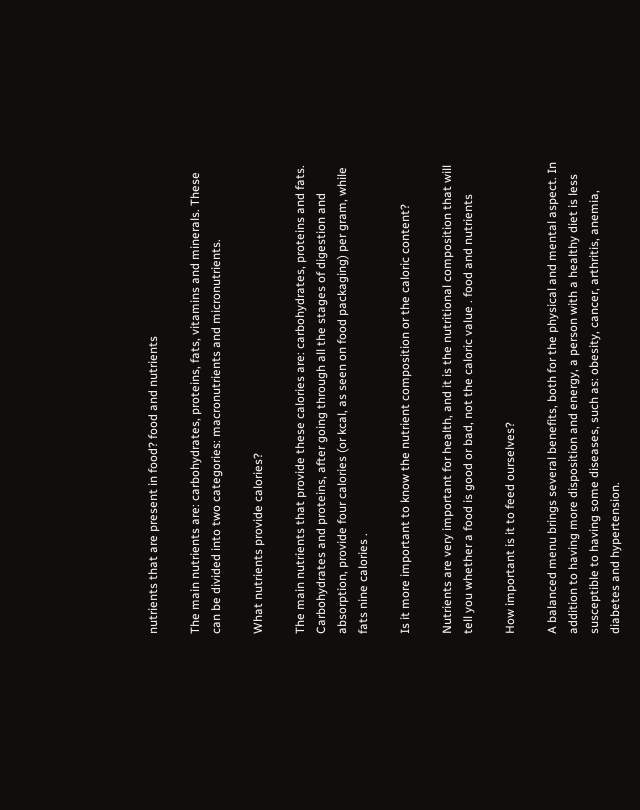nutrients that are present in food? food and nutrients

The main nutrients are: carbohydrates, proteins, fats, vitamins and minerals. These can be divided into two categories: macronutrients and micronutrients.

What nutrients provide calories?

The main nutrients that provide these calories are: carbohydrates, proteins and fats. Carbohydrates and proteins, after going through all the stages of digestion and absorption, provide four calories (or kcal, as seen on food packaging) per gram, while fats nine calories .

Is it more important to know the nutrient composition or the caloric content?

Nutrients are very important for health, and it is the nutritional composition that will tell you whether a food is good or bad, not the caloric value . food and nutrients

How important is it to feed ourselves?

A balanced menu brings several benefits, both for the physical and mental aspect. In addition to having more disposition and energy, a person with a healthy diet is less susceptible to having some diseases, such as: obesity, cancer, arthritis, anemia, diabetes and hypertension.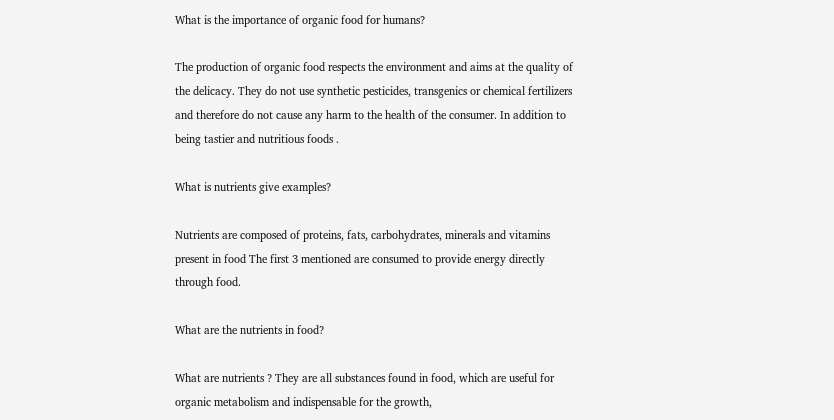What is the importance of organic food for humans?

The production of organic food respects the environment and aims at the quality of the delicacy. They do not use synthetic pesticides, transgenics or chemical fertilizers and therefore do not cause any harm to the health of the consumer. In addition to being tastier and nutritious foods .

What is nutrients give examples?

Nutrients are composed of proteins, fats, carbohydrates, minerals and vitamins present in food The first 3 mentioned are consumed to provide energy directly through food.

What are the nutrients in food?

What are nutrients ? They are all substances found in food, which are useful for organic metabolism and indispensable for the growth,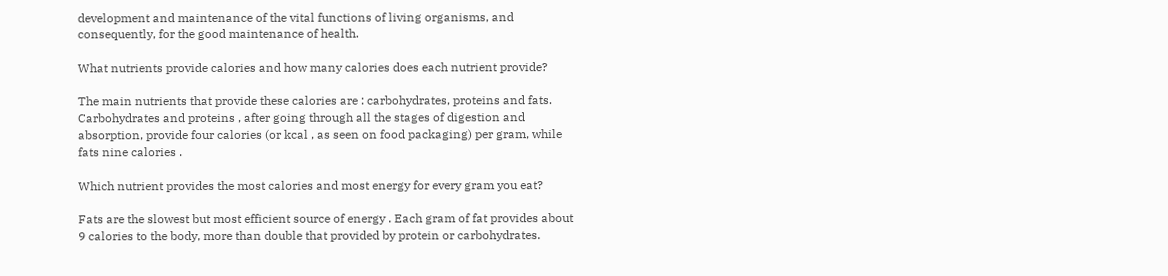development and maintenance of the vital functions of living organisms, and consequently, for the good maintenance of health.

What nutrients provide calories and how many calories does each nutrient provide?

The main nutrients that provide these calories are : carbohydrates, proteins and fats. Carbohydrates and proteins , after going through all the stages of digestion and absorption, provide four calories (or kcal , as seen on food packaging) per gram, while fats nine calories .

Which nutrient provides the most calories and most energy for every gram you eat?

Fats are the slowest but most efficient source of energy . Each gram of fat provides about 9 calories to the body, more than double that provided by protein or carbohydrates.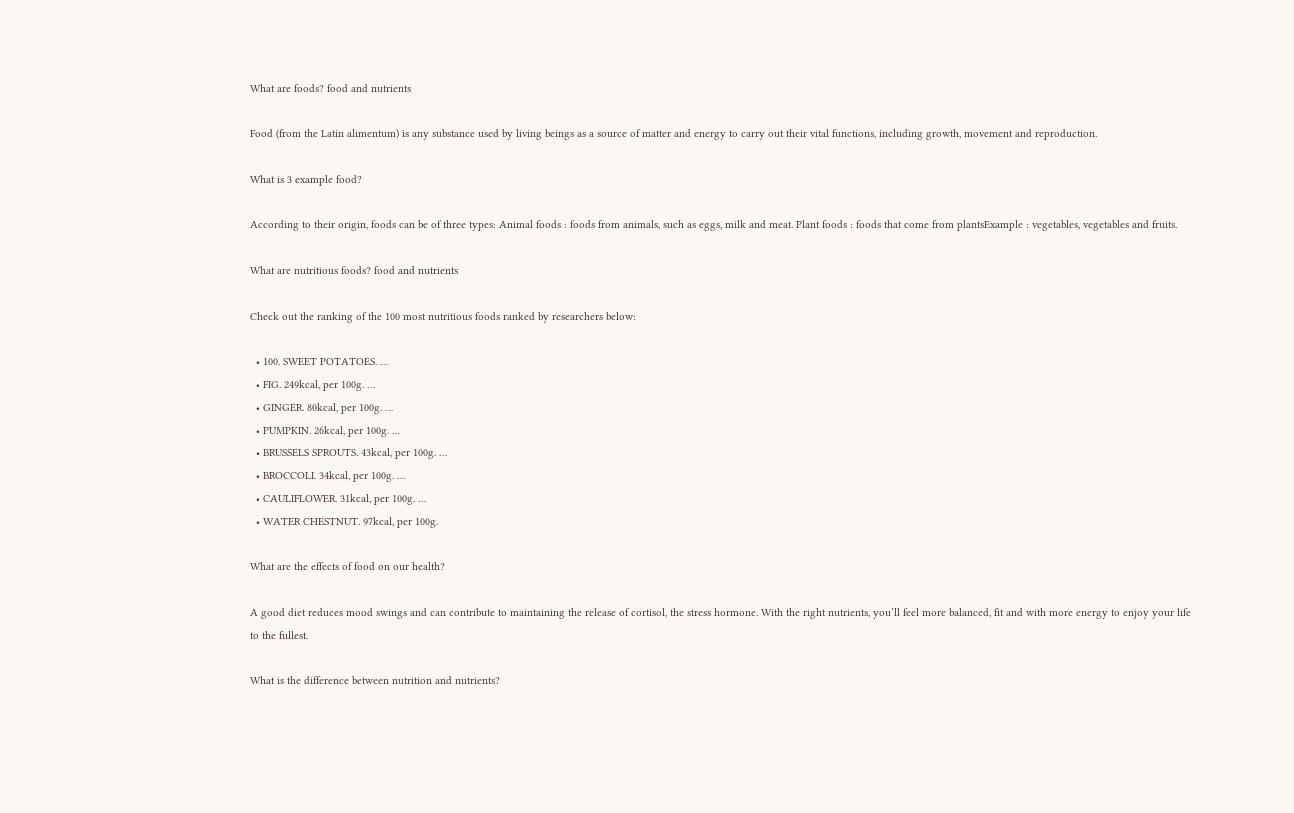What are foods? food and nutrients

Food (from the Latin alimentum) is any substance used by living beings as a source of matter and energy to carry out their vital functions, including growth, movement and reproduction.

What is 3 example food?

According to their origin, foods can be of three types: Animal foods : foods from animals, such as eggs, milk and meat. Plant foods : foods that come from plantsExample : vegetables, vegetables and fruits.

What are nutritious foods? food and nutrients

Check out the ranking of the 100 most nutritious foods ranked by researchers below:

  • 100. SWEET POTATOES. …
  • FIG. 249kcal, per 100g. …
  • GINGER. 80kcal, per 100g. …
  • PUMPKIN. 26kcal, per 100g. …
  • BRUSSELS SPROUTS. 43kcal, per 100g. …
  • BROCCOLI. 34kcal, per 100g. …
  • CAULIFLOWER. 31kcal, per 100g. …
  • WATER CHESTNUT. 97kcal, per 100g.

What are the effects of food on our health?

A good diet reduces mood swings and can contribute to maintaining the release of cortisol, the stress hormone. With the right nutrients, you’ll feel more balanced, fit and with more energy to enjoy your life to the fullest.

What is the difference between nutrition and nutrients?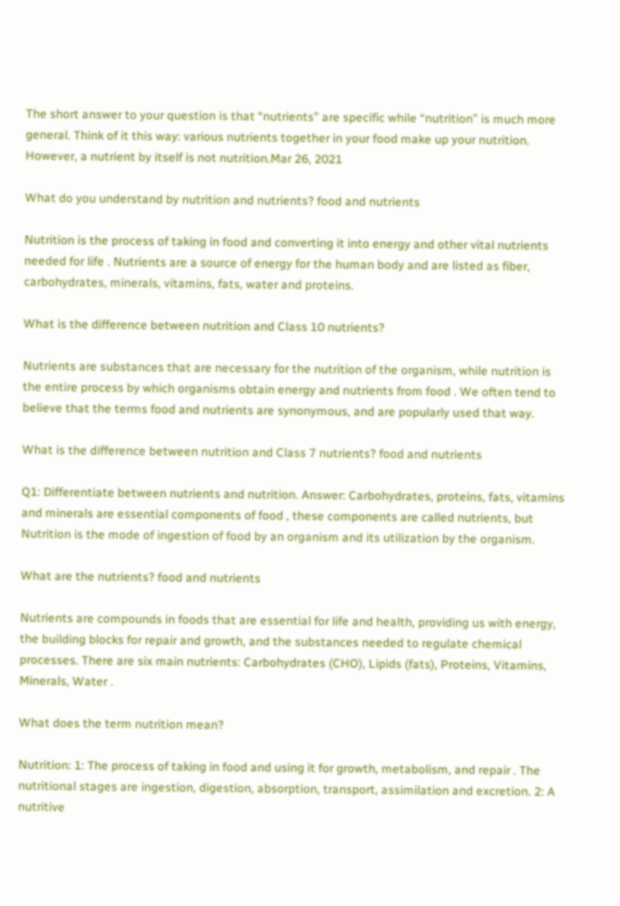The short answer to your question is that “nutrients” are specific while “nutrition” is much more general. Think of it this way: various nutrients together in your food make up your nutrition. However, a nutrient by itself is not nutrition.Mar 26, 2021

What do you understand by nutrition and nutrients? food and nutrients

Nutrition is the process of taking in food and converting it into energy and other vital nutrients needed for life . Nutrients are a source of energy for the human body and are listed as fiber, carbohydrates, minerals, vitamins, fats, water and proteins.

What is the difference between nutrition and Class 10 nutrients?

Nutrients are substances that are necessary for the nutrition of the organism, while nutrition is the entire process by which organisms obtain energy and nutrients from food . We often tend to believe that the terms food and nutrients are synonymous, and are popularly used that way.

What is the difference between nutrition and Class 7 nutrients? food and nutrients

Q1: Differentiate between nutrients and nutrition. Answer: Carbohydrates, proteins, fats, vitamins and minerals are essential components of food , these components are called nutrients, but Nutrition is the mode of ingestion of food by an organism and its utilization by the organism.

What are the nutrients? food and nutrients

Nutrients are compounds in foods that are essential for life and health, providing us with energy, the building blocks for repair and growth, and the substances needed to regulate chemical processes. There are six main nutrients: Carbohydrates (CHO), Lipids (fats), Proteins, Vitamins, Minerals, Water .

What does the term nutrition mean?

Nutrition: 1: The process of taking in food and using it for growth, metabolism, and repair . The nutritional stages are ingestion, digestion, absorption, transport, assimilation and excretion. 2: A nutritive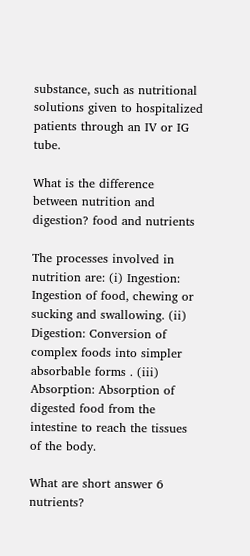substance, such as nutritional solutions given to hospitalized patients through an IV or IG tube.

What is the difference between nutrition and digestion? food and nutrients

The processes involved in nutrition are: (i) Ingestion: Ingestion of food, chewing or sucking and swallowing. (ii) Digestion: Conversion of complex foods into simpler absorbable forms . (iii) Absorption: Absorption of digested food from the intestine to reach the tissues of the body.

What are short answer 6 nutrients?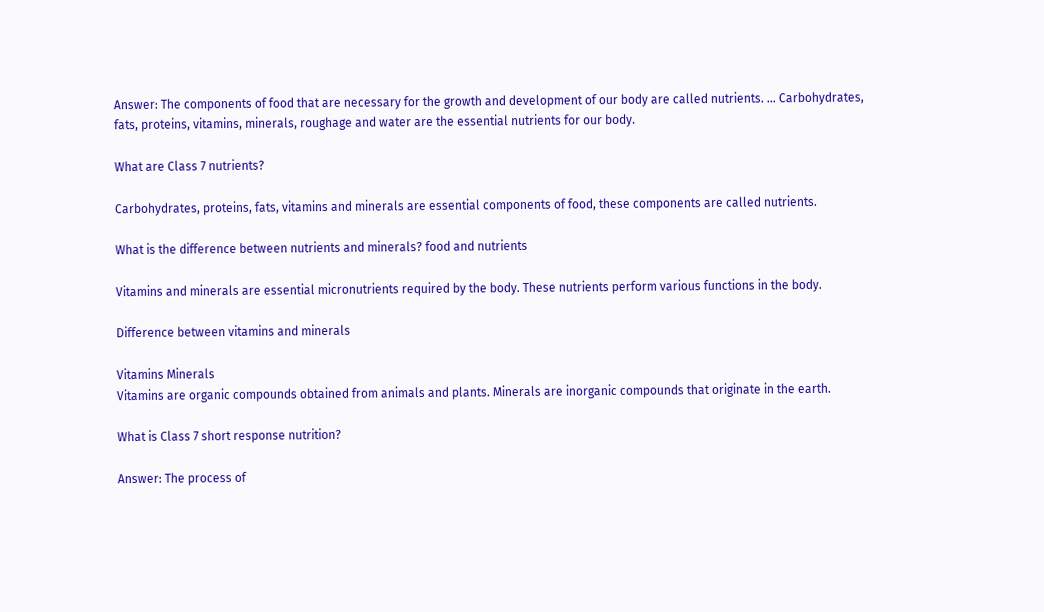Answer: The components of food that are necessary for the growth and development of our body are called nutrients. … Carbohydrates, fats, proteins, vitamins, minerals, roughage and water are the essential nutrients for our body.

What are Class 7 nutrients?

Carbohydrates, proteins, fats, vitamins and minerals are essential components of food, these components are called nutrients.

What is the difference between nutrients and minerals? food and nutrients

Vitamins and minerals are essential micronutrients required by the body. These nutrients perform various functions in the body.

Difference between vitamins and minerals

Vitamins Minerals
Vitamins are organic compounds obtained from animals and plants. Minerals are inorganic compounds that originate in the earth.

What is Class 7 short response nutrition?

Answer: The process of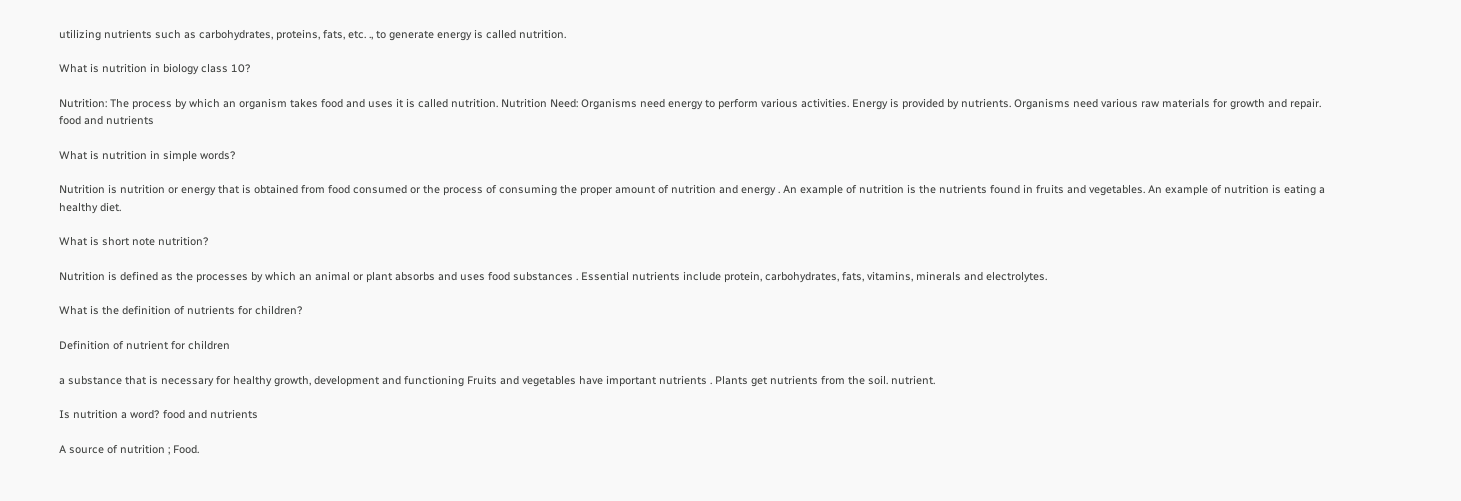utilizing nutrients such as carbohydrates, proteins, fats, etc. ., to generate energy is called nutrition.

What is nutrition in biology class 10?

Nutrition: The process by which an organism takes food and uses it is called nutrition. Nutrition Need: Organisms need energy to perform various activities. Energy is provided by nutrients. Organisms need various raw materials for growth and repair. food and nutrients

What is nutrition in simple words?

Nutrition is nutrition or energy that is obtained from food consumed or the process of consuming the proper amount of nutrition and energy . An example of nutrition is the nutrients found in fruits and vegetables. An example of nutrition is eating a healthy diet.

What is short note nutrition?

Nutrition is defined as the processes by which an animal or plant absorbs and uses food substances . Essential nutrients include protein, carbohydrates, fats, vitamins, minerals and electrolytes.

What is the definition of nutrients for children?

Definition of nutrient for children

a substance that is necessary for healthy growth, development and functioning Fruits and vegetables have important nutrients . Plants get nutrients from the soil. nutrient.

Is nutrition a word? food and nutrients

A source of nutrition ; Food.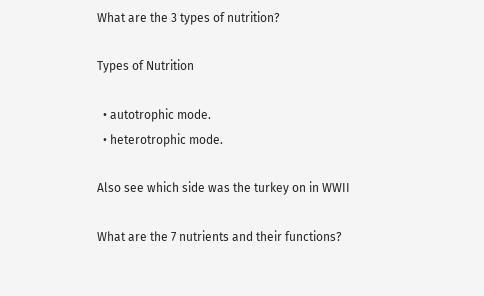What are the 3 types of nutrition?

Types of Nutrition

  • autotrophic mode.
  • heterotrophic mode.

Also see which side was the turkey on in WWII

What are the 7 nutrients and their functions?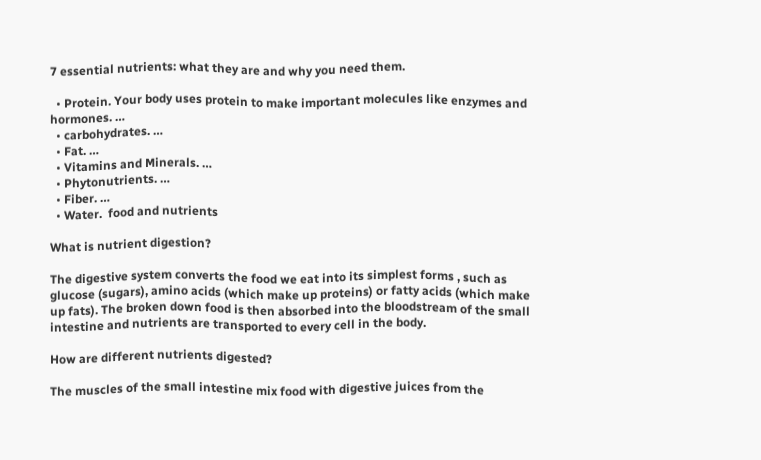7 essential nutrients: what they are and why you need them.

  • Protein. Your body uses protein to make important molecules like enzymes and hormones. …
  • carbohydrates. …
  • Fat. …
  • Vitamins and Minerals. …
  • Phytonutrients. …
  • Fiber. …
  • Water.  food and nutrients

What is nutrient digestion?

The digestive system converts the food we eat into its simplest forms , such as glucose (sugars), amino acids (which make up proteins) or fatty acids (which make up fats). The broken down food is then absorbed into the bloodstream of the small intestine and nutrients are transported to every cell in the body.

How are different nutrients digested?

The muscles of the small intestine mix food with digestive juices from the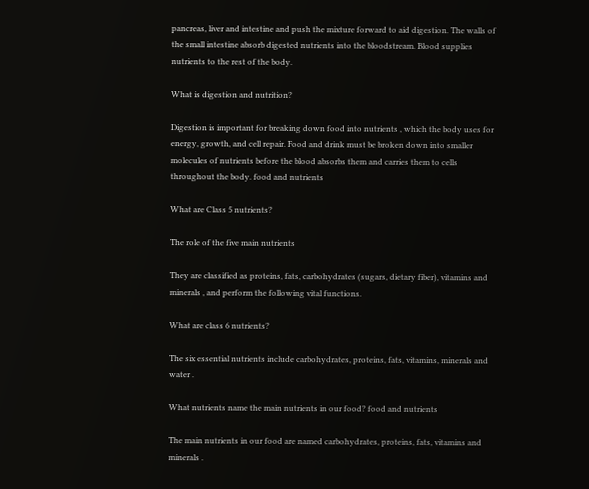pancreas, liver and intestine and push the mixture forward to aid digestion. The walls of the small intestine absorb digested nutrients into the bloodstream. Blood supplies nutrients to the rest of the body.

What is digestion and nutrition?

Digestion is important for breaking down food into nutrients , which the body uses for energy, growth, and cell repair. Food and drink must be broken down into smaller molecules of nutrients before the blood absorbs them and carries them to cells throughout the body. food and nutrients

What are Class 5 nutrients?

The role of the five main nutrients

They are classified as proteins, fats, carbohydrates (sugars, dietary fiber), vitamins and minerals , and perform the following vital functions.

What are class 6 nutrients?

The six essential nutrients include carbohydrates, proteins, fats, vitamins, minerals and water .

What nutrients name the main nutrients in our food? food and nutrients

The main nutrients in our food are named carbohydrates, proteins, fats, vitamins and minerals .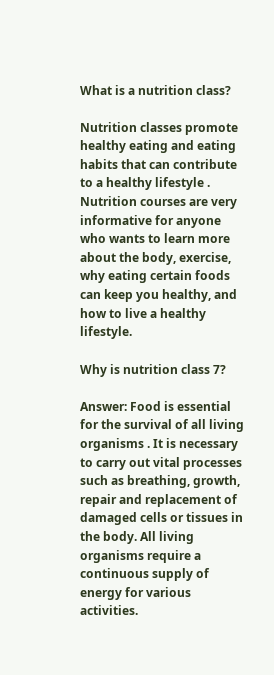What is a nutrition class?

Nutrition classes promote healthy eating and eating habits that can contribute to a healthy lifestyle . Nutrition courses are very informative for anyone who wants to learn more about the body, exercise, why eating certain foods can keep you healthy, and how to live a healthy lifestyle.

Why is nutrition class 7?

Answer: Food is essential for the survival of all living organisms . It is necessary to carry out vital processes such as breathing, growth, repair and replacement of damaged cells or tissues in the body. All living organisms require a continuous supply of energy for various activities.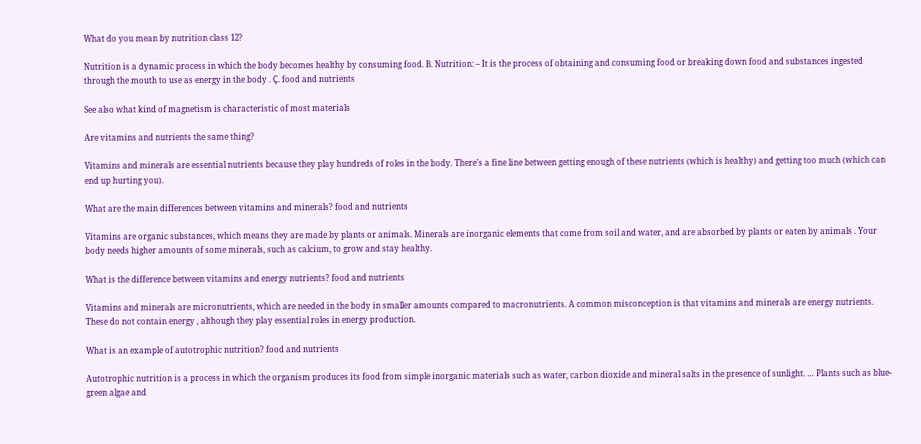What do you mean by nutrition class 12?

Nutrition is a dynamic process in which the body becomes healthy by consuming food. B. Nutrition: – It is the process of obtaining and consuming food or breaking down food and substances ingested through the mouth to use as energy in the body . Ç. food and nutrients

See also what kind of magnetism is characteristic of most materials

Are vitamins and nutrients the same thing?

Vitamins and minerals are essential nutrients because they play hundreds of roles in the body. There’s a fine line between getting enough of these nutrients (which is healthy) and getting too much (which can end up hurting you).

What are the main differences between vitamins and minerals? food and nutrients

Vitamins are organic substances, which means they are made by plants or animals. Minerals are inorganic elements that come from soil and water, and are absorbed by plants or eaten by animals . Your body needs higher amounts of some minerals, such as calcium, to grow and stay healthy.

What is the difference between vitamins and energy nutrients? food and nutrients

Vitamins and minerals are micronutrients, which are needed in the body in smaller amounts compared to macronutrients. A common misconception is that vitamins and minerals are energy nutrients. These do not contain energy , although they play essential roles in energy production.

What is an example of autotrophic nutrition? food and nutrients

Autotrophic nutrition is a process in which the organism produces its food from simple inorganic materials such as water, carbon dioxide and mineral salts in the presence of sunlight. … Plants such as blue-green algae and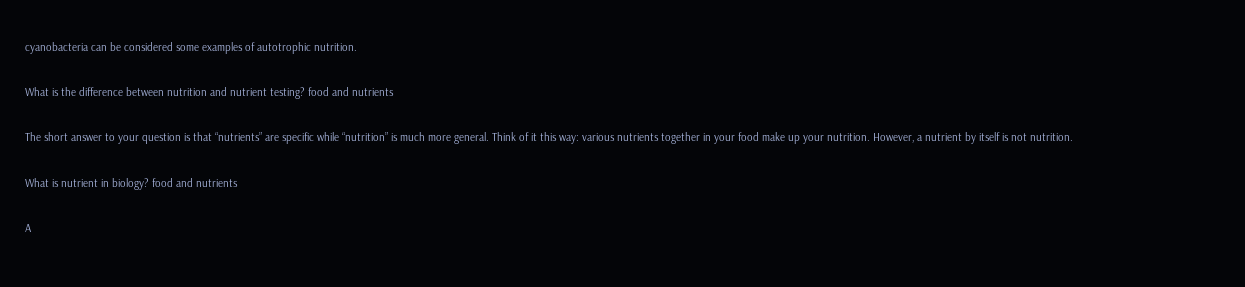cyanobacteria can be considered some examples of autotrophic nutrition.

What is the difference between nutrition and nutrient testing? food and nutrients

The short answer to your question is that “nutrients” are specific while “nutrition” is much more general. Think of it this way: various nutrients together in your food make up your nutrition. However, a nutrient by itself is not nutrition.

What is nutrient in biology? food and nutrients

A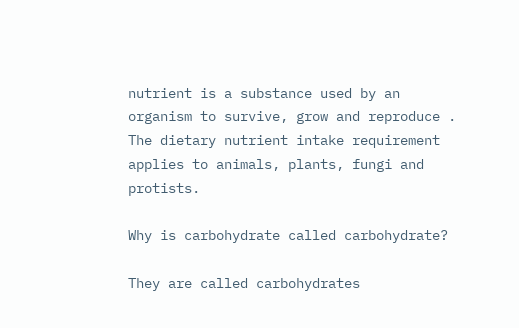nutrient is a substance used by an organism to survive, grow and reproduce . The dietary nutrient intake requirement applies to animals, plants, fungi and protists.

Why is carbohydrate called carbohydrate?

They are called carbohydrates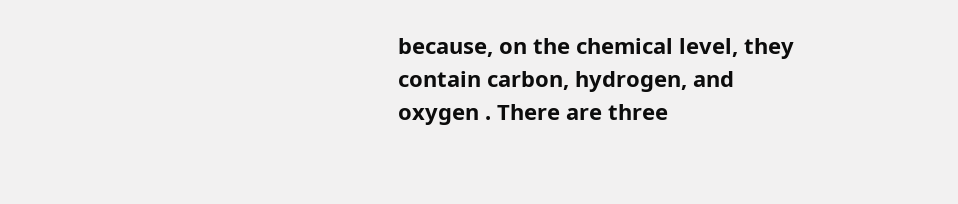because, on the chemical level, they contain carbon, hydrogen, and oxygen . There are three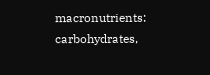macronutrients: carbohydrates,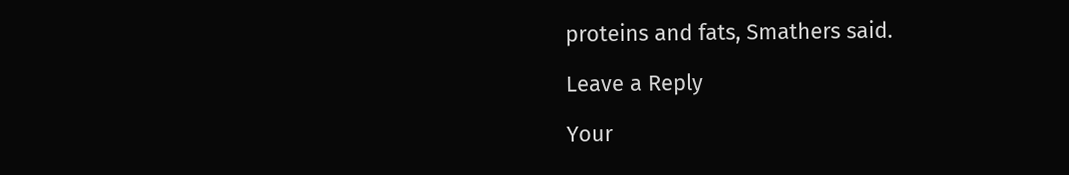proteins and fats, Smathers said.

Leave a Reply

Your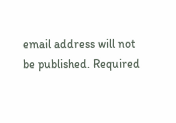email address will not be published. Required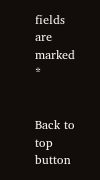fields are marked *


Back to top button